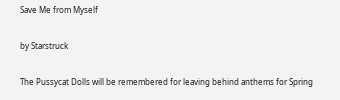Save Me from Myself

by Starstruck

The Pussycat Dolls will be remembered for leaving behind anthems for Spring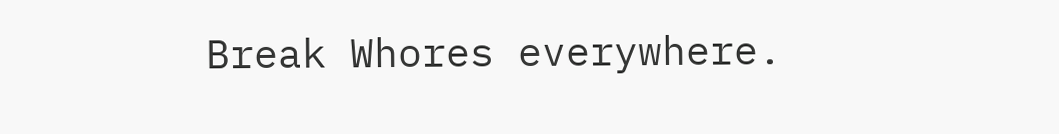Break Whores everywhere.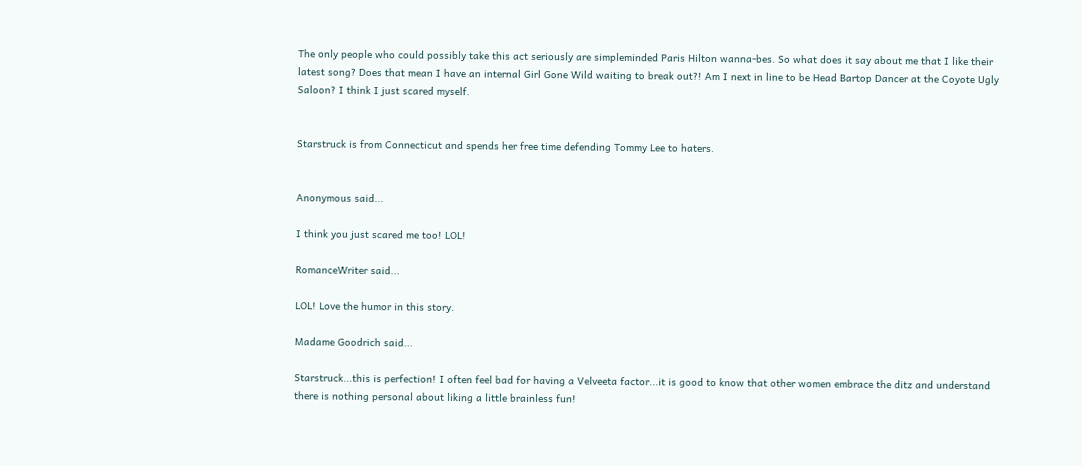The only people who could possibly take this act seriously are simpleminded Paris Hilton wanna-bes. So what does it say about me that I like their latest song? Does that mean I have an internal Girl Gone Wild waiting to break out?! Am I next in line to be Head Bartop Dancer at the Coyote Ugly Saloon? I think I just scared myself.


Starstruck is from Connecticut and spends her free time defending Tommy Lee to haters.


Anonymous said...

I think you just scared me too! LOL!

RomanceWriter said...

LOL! Love the humor in this story.

Madame Goodrich said...

Starstruck...this is perfection! I often feel bad for having a Velveeta factor...it is good to know that other women embrace the ditz and understand there is nothing personal about liking a little brainless fun!